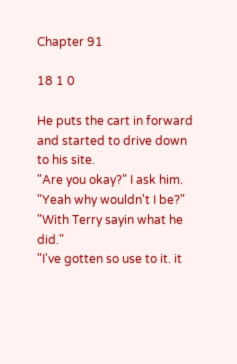Chapter 91

18 1 0

He puts the cart in forward and started to drive down to his site.
"Are you okay?" I ask him.
"Yeah why wouldn't I be?"
"With Terry sayin what he did."
"I've gotten so use to it. it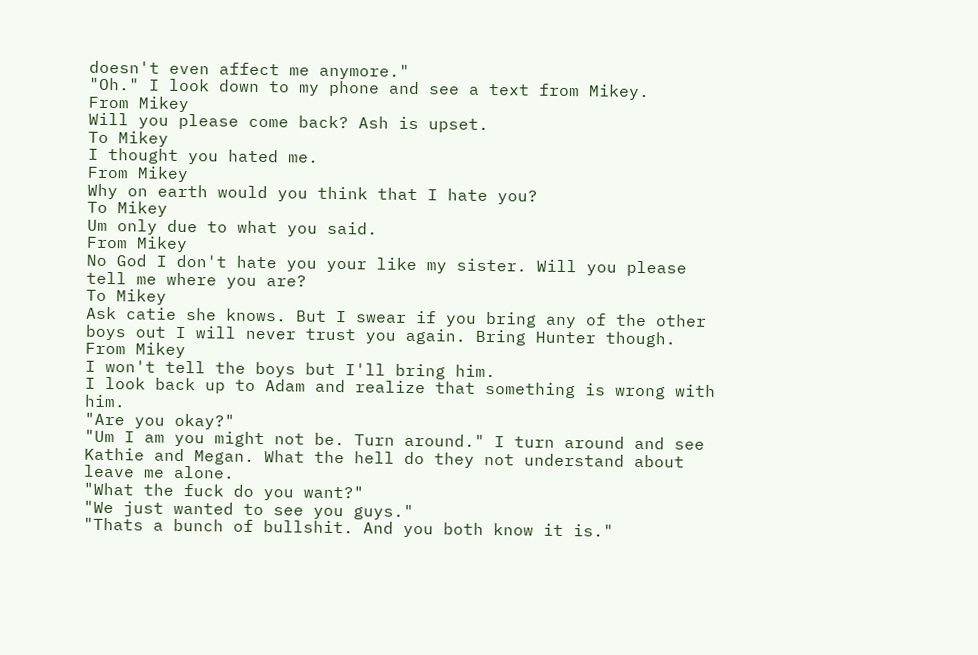doesn't even affect me anymore."
"Oh." I look down to my phone and see a text from Mikey.
From Mikey
Will you please come back? Ash is upset.
To Mikey
I thought you hated me.
From Mikey
Why on earth would you think that I hate you?
To Mikey
Um only due to what you said.
From Mikey
No God I don't hate you your like my sister. Will you please tell me where you are?
To Mikey
Ask catie she knows. But I swear if you bring any of the other boys out I will never trust you again. Bring Hunter though.
From Mikey
I won't tell the boys but I'll bring him.
I look back up to Adam and realize that something is wrong with him.
"Are you okay?"
"Um I am you might not be. Turn around." I turn around and see Kathie and Megan. What the hell do they not understand about leave me alone.
"What the fuck do you want?"
"We just wanted to see you guys."
"Thats a bunch of bullshit. And you both know it is."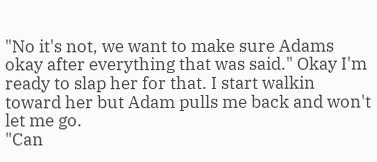"No it's not, we want to make sure Adams okay after everything that was said." Okay I'm ready to slap her for that. I start walkin toward her but Adam pulls me back and won't let me go.
"Can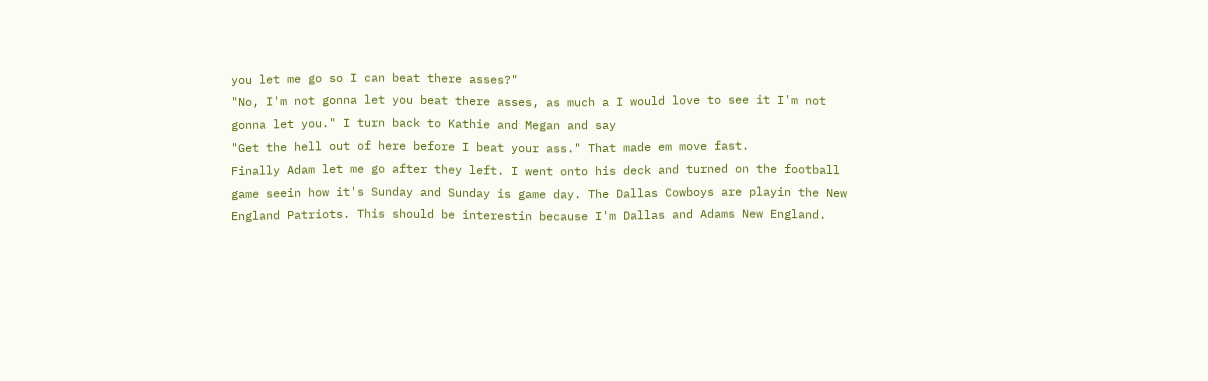you let me go so I can beat there asses?"
"No, I'm not gonna let you beat there asses, as much a I would love to see it I'm not gonna let you." I turn back to Kathie and Megan and say
"Get the hell out of here before I beat your ass." That made em move fast.
Finally Adam let me go after they left. I went onto his deck and turned on the football game seein how it's Sunday and Sunday is game day. The Dallas Cowboys are playin the New England Patriots. This should be interestin because I'm Dallas and Adams New England.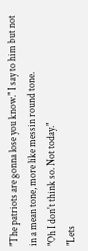"The patriots are gonna lose you know." I say to him but not in a mean tone, more like messin round tone.
"Oh I don't think so. Not today."
"Lets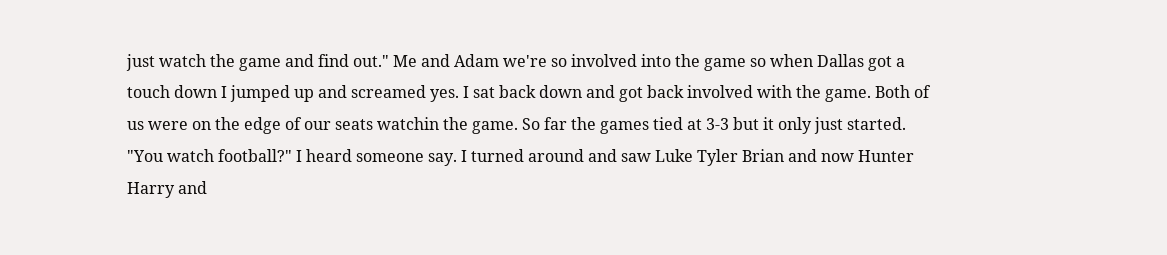just watch the game and find out." Me and Adam we're so involved into the game so when Dallas got a touch down I jumped up and screamed yes. I sat back down and got back involved with the game. Both of us were on the edge of our seats watchin the game. So far the games tied at 3-3 but it only just started.
"You watch football?" I heard someone say. I turned around and saw Luke Tyler Brian and now Hunter Harry and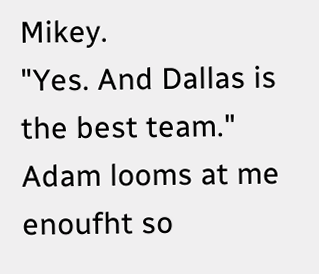Mikey.
"Yes. And Dallas is the best team." Adam looms at me enoufht so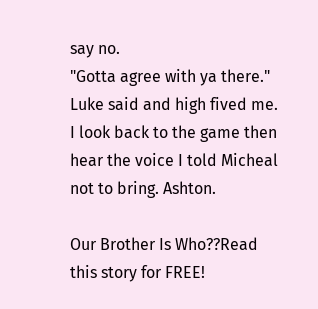say no.
"Gotta agree with ya there." Luke said and high fived me. I look back to the game then hear the voice I told Micheal not to bring. Ashton.

Our Brother Is Who??Read this story for FREE!